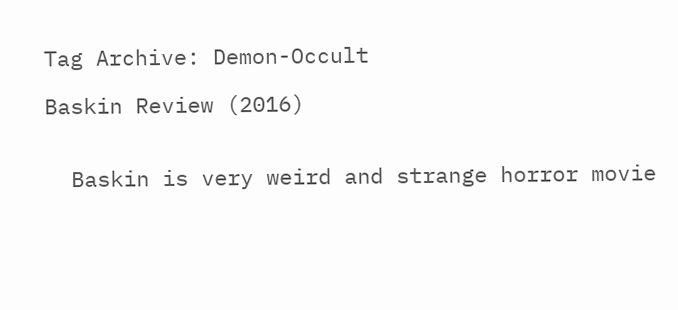Tag Archive: Demon-Occult

Baskin Review (2016)


  Baskin is very weird and strange horror movie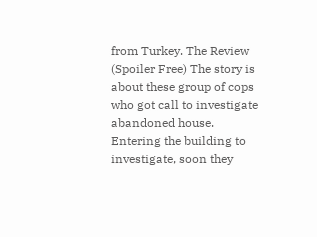from Turkey. The Review (Spoiler Free) The story is about these group of cops who got call to investigate abandoned house.  Entering the building to investigate, soon they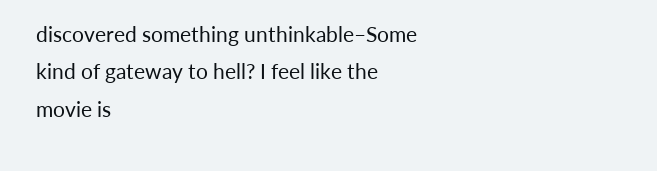discovered something unthinkable–Some kind of gateway to hell? I feel like the movie is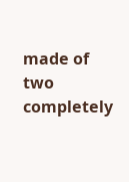made of two completely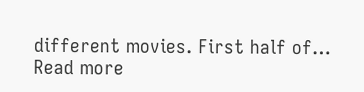different movies. First half of…
Read more